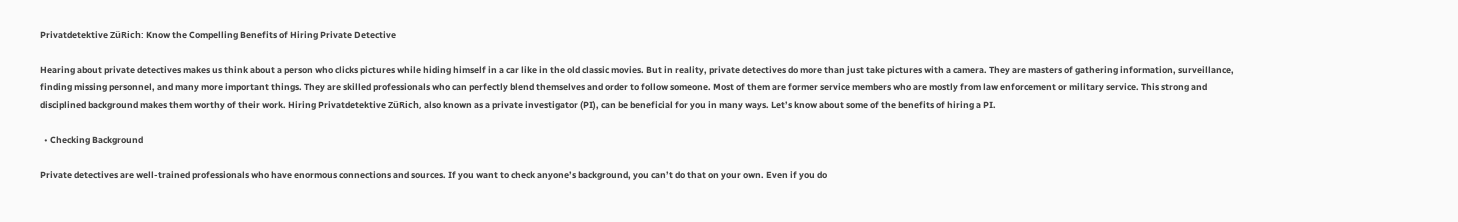Privatdetektive ZüRich: Know the Compelling Benefits of Hiring Private Detective

Hearing about private detectives makes us think about a person who clicks pictures while hiding himself in a car like in the old classic movies. But in reality, private detectives do more than just take pictures with a camera. They are masters of gathering information, surveillance, finding missing personnel, and many more important things. They are skilled professionals who can perfectly blend themselves and order to follow someone. Most of them are former service members who are mostly from law enforcement or military service. This strong and disciplined background makes them worthy of their work. Hiring Privatdetektive ZüRich, also known as a private investigator (PI), can be beneficial for you in many ways. Let’s know about some of the benefits of hiring a PI.

  • Checking Background

Private detectives are well-trained professionals who have enormous connections and sources. If you want to check anyone’s background, you can’t do that on your own. Even if you do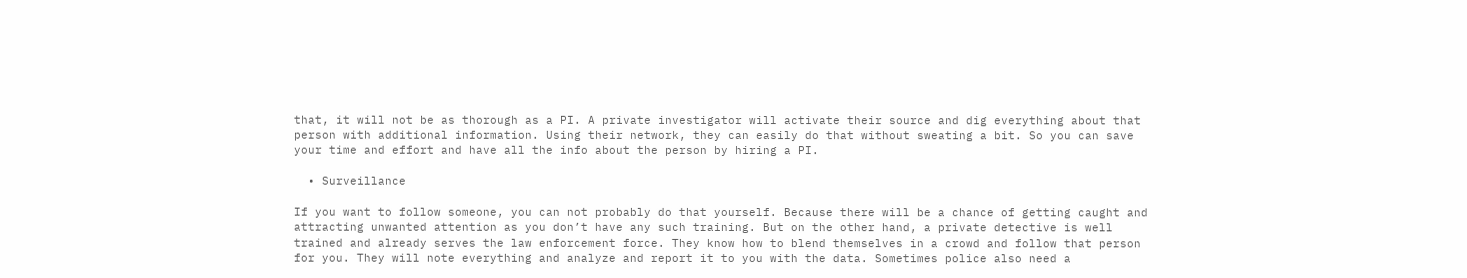that, it will not be as thorough as a PI. A private investigator will activate their source and dig everything about that person with additional information. Using their network, they can easily do that without sweating a bit. So you can save your time and effort and have all the info about the person by hiring a PI.

  • Surveillance

If you want to follow someone, you can not probably do that yourself. Because there will be a chance of getting caught and attracting unwanted attention as you don’t have any such training. But on the other hand, a private detective is well trained and already serves the law enforcement force. They know how to blend themselves in a crowd and follow that person for you. They will note everything and analyze and report it to you with the data. Sometimes police also need a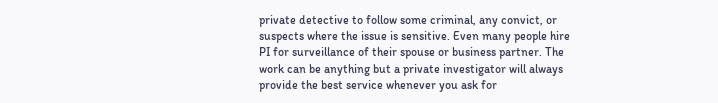private detective to follow some criminal, any convict, or suspects where the issue is sensitive. Even many people hire PI for surveillance of their spouse or business partner. The work can be anything but a private investigator will always provide the best service whenever you ask for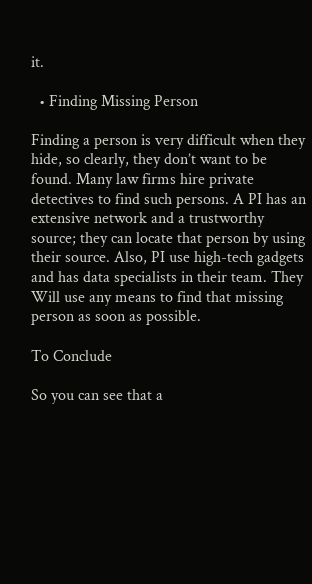it.

  • Finding Missing Person

Finding a person is very difficult when they hide, so clearly, they don’t want to be found. Many law firms hire private detectives to find such persons. A PI has an extensive network and a trustworthy source; they can locate that person by using their source. Also, PI use high-tech gadgets and has data specialists in their team. They Will use any means to find that missing person as soon as possible.

To Conclude

So you can see that a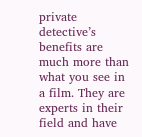private detective’s benefits are much more than what you see in a film. They are experts in their field and have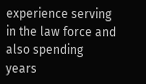experience serving in the law force and also spending years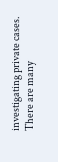investigating private cases. There are many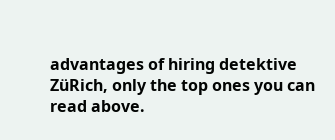advantages of hiring detektive ZüRich, only the top ones you can read above.